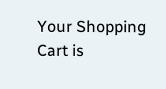Your Shopping Cart is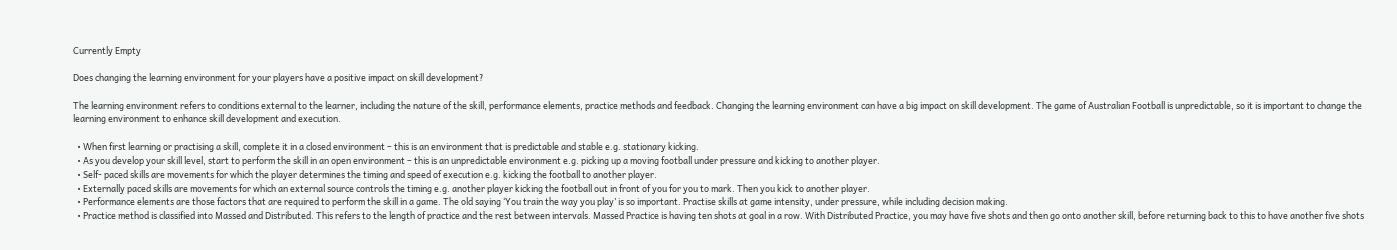Currently Empty

Does changing the learning environment for your players have a positive impact on skill development?

The learning environment refers to conditions external to the learner, including the nature of the skill, performance elements, practice methods and feedback. Changing the learning environment can have a big impact on skill development. The game of Australian Football is unpredictable, so it is important to change the learning environment to enhance skill development and execution.

  • When first learning or practising a skill, complete it in a closed environment – this is an environment that is predictable and stable e.g. stationary kicking.
  • As you develop your skill level, start to perform the skill in an open environment – this is an unpredictable environment e.g. picking up a moving football under pressure and kicking to another player.
  • Self- paced skills are movements for which the player determines the timing and speed of execution e.g. kicking the football to another player.
  • Externally paced skills are movements for which an external source controls the timing e.g. another player kicking the football out in front of you for you to mark. Then you kick to another player.
  • Performance elements are those factors that are required to perform the skill in a game. The old saying ‘You train the way you play’ is so important. Practise skills at game intensity, under pressure, while including decision making.
  • Practice method is classified into Massed and Distributed. This refers to the length of practice and the rest between intervals. Massed Practice is having ten shots at goal in a row. With Distributed Practice, you may have five shots and then go onto another skill, before returning back to this to have another five shots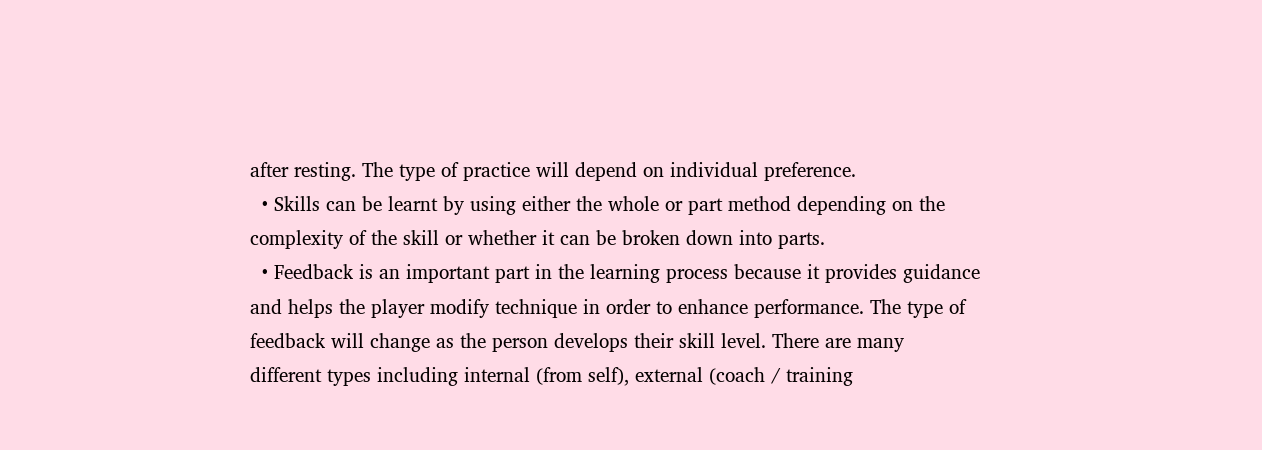after resting. The type of practice will depend on individual preference.
  • Skills can be learnt by using either the whole or part method depending on the complexity of the skill or whether it can be broken down into parts.
  • Feedback is an important part in the learning process because it provides guidance and helps the player modify technique in order to enhance performance. The type of feedback will change as the person develops their skill level. There are many different types including internal (from self), external (coach / training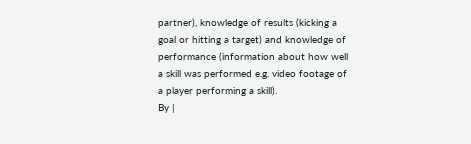partner), knowledge of results (kicking a goal or hitting a target) and knowledge of performance (information about how well a skill was performed e.g. video footage of a player performing a skill).
By |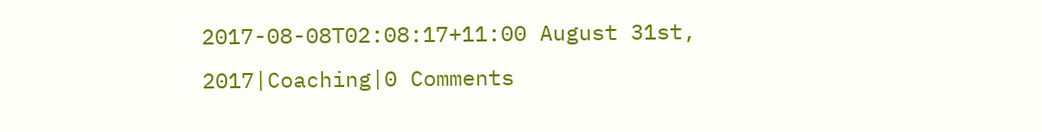2017-08-08T02:08:17+11:00 August 31st, 2017|Coaching|0 Comments